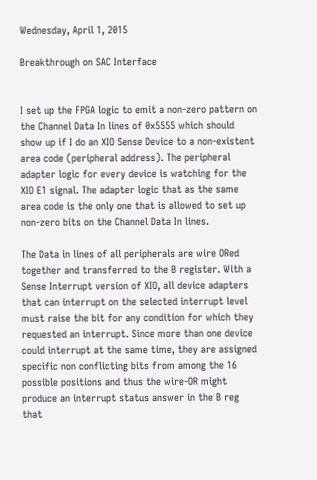Wednesday, April 1, 2015

Breakthrough on SAC Interface


I set up the FPGA logic to emit a non-zero pattern on the Channel Data In lines of 0x5555 which should show up if I do an XIO Sense Device to a non-existent area code (peripheral address). The peripheral adapter logic for every device is watching for the XIO E1 signal. The adapter logic that as the same area code is the only one that is allowed to set up non-zero bits on the Channel Data In lines.

The Data in lines of all peripherals are wire ORed together and transferred to the B register. With a Sense Interrupt version of XIO, all device adapters that can interrupt on the selected interrupt level must raise the bit for any condition for which they requested an interrupt. Since more than one device could interrupt at the same time, they are assigned specific non conflicting bits from among the 16 possible positions and thus the wire-OR might produce an interrupt status answer in the B reg that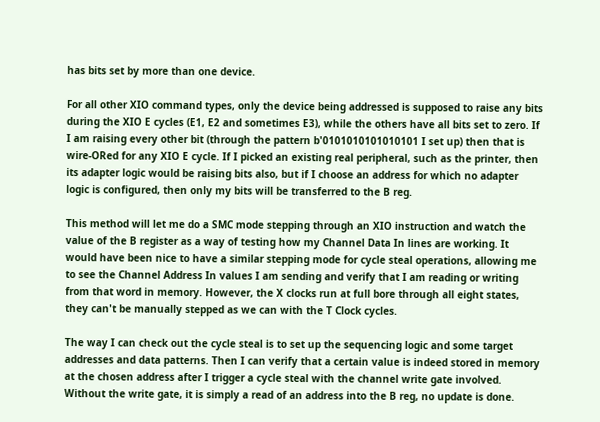has bits set by more than one device.

For all other XIO command types, only the device being addressed is supposed to raise any bits during the XIO E cycles (E1, E2 and sometimes E3), while the others have all bits set to zero. If I am raising every other bit (through the pattern b'0101010101010101 I set up) then that is wire-ORed for any XIO E cycle. If I picked an existing real peripheral, such as the printer, then its adapter logic would be raising bits also, but if I choose an address for which no adapter logic is configured, then only my bits will be transferred to the B reg.

This method will let me do a SMC mode stepping through an XIO instruction and watch the value of the B register as a way of testing how my Channel Data In lines are working. It would have been nice to have a similar stepping mode for cycle steal operations, allowing me to see the Channel Address In values I am sending and verify that I am reading or writing from that word in memory. However, the X clocks run at full bore through all eight states, they can't be manually stepped as we can with the T Clock cycles.

The way I can check out the cycle steal is to set up the sequencing logic and some target addresses and data patterns. Then I can verify that a certain value is indeed stored in memory at the chosen address after I trigger a cycle steal with the channel write gate involved. Without the write gate, it is simply a read of an address into the B reg, no update is done.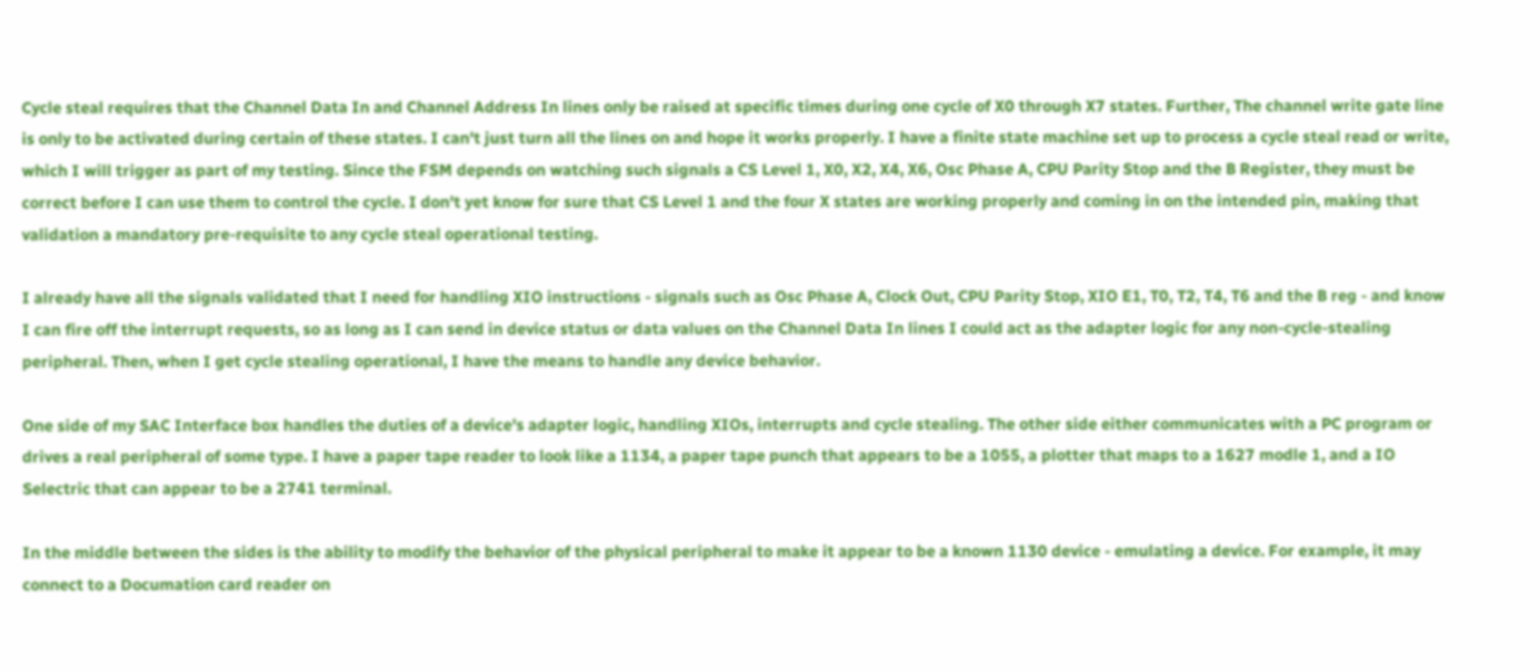Cycle steal requires that the Channel Data In and Channel Address In lines only be raised at specific times during one cycle of X0 through X7 states. Further, The channel write gate line is only to be activated during certain of these states. I can't just turn all the lines on and hope it works properly. I have a finite state machine set up to process a cycle steal read or write, which I will trigger as part of my testing. Since the FSM depends on watching such signals a CS Level 1, X0, X2, X4, X6, Osc Phase A, CPU Parity Stop and the B Register, they must be correct before I can use them to control the cycle. I don't yet know for sure that CS Level 1 and the four X states are working properly and coming in on the intended pin, making that validation a mandatory pre-requisite to any cycle steal operational testing.

I already have all the signals validated that I need for handling XIO instructions - signals such as Osc Phase A, Clock Out, CPU Parity Stop, XIO E1, T0, T2, T4, T6 and the B reg - and know I can fire off the interrupt requests, so as long as I can send in device status or data values on the Channel Data In lines I could act as the adapter logic for any non-cycle-stealing peripheral. Then, when I get cycle stealing operational, I have the means to handle any device behavior.

One side of my SAC Interface box handles the duties of a device's adapter logic, handling XIOs, interrupts and cycle stealing. The other side either communicates with a PC program or drives a real peripheral of some type. I have a paper tape reader to look like a 1134, a paper tape punch that appears to be a 1055, a plotter that maps to a 1627 modle 1, and a IO Selectric that can appear to be a 2741 terminal.

In the middle between the sides is the ability to modify the behavior of the physical peripheral to make it appear to be a known 1130 device - emulating a device. For example, it may connect to a Documation card reader on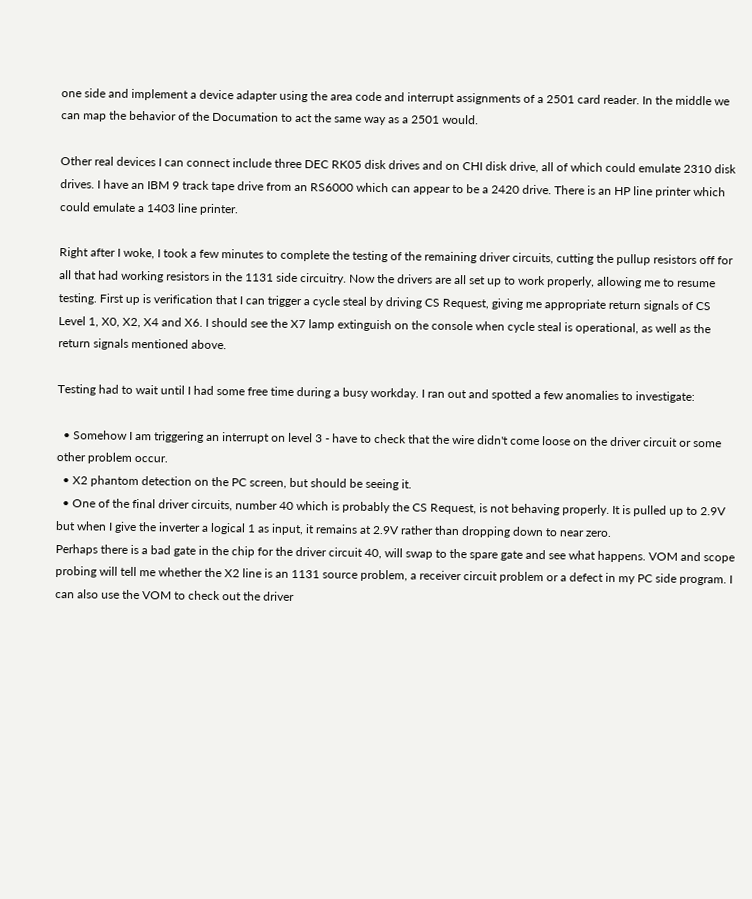one side and implement a device adapter using the area code and interrupt assignments of a 2501 card reader. In the middle we can map the behavior of the Documation to act the same way as a 2501 would.

Other real devices I can connect include three DEC RK05 disk drives and on CHI disk drive, all of which could emulate 2310 disk drives. I have an IBM 9 track tape drive from an RS6000 which can appear to be a 2420 drive. There is an HP line printer which could emulate a 1403 line printer.

Right after I woke, I took a few minutes to complete the testing of the remaining driver circuits, cutting the pullup resistors off for all that had working resistors in the 1131 side circuitry. Now the drivers are all set up to work properly, allowing me to resume testing. First up is verification that I can trigger a cycle steal by driving CS Request, giving me appropriate return signals of CS Level 1, X0, X2, X4 and X6. I should see the X7 lamp extinguish on the console when cycle steal is operational, as well as the return signals mentioned above.

Testing had to wait until I had some free time during a busy workday. I ran out and spotted a few anomalies to investigate:

  • Somehow I am triggering an interrupt on level 3 - have to check that the wire didn't come loose on the driver circuit or some other problem occur.
  • X2 phantom detection on the PC screen, but should be seeing it.
  • One of the final driver circuits, number 40 which is probably the CS Request, is not behaving properly. It is pulled up to 2.9V but when I give the inverter a logical 1 as input, it remains at 2.9V rather than dropping down to near zero.
Perhaps there is a bad gate in the chip for the driver circuit 40, will swap to the spare gate and see what happens. VOM and scope probing will tell me whether the X2 line is an 1131 source problem, a receiver circuit problem or a defect in my PC side program. I can also use the VOM to check out the driver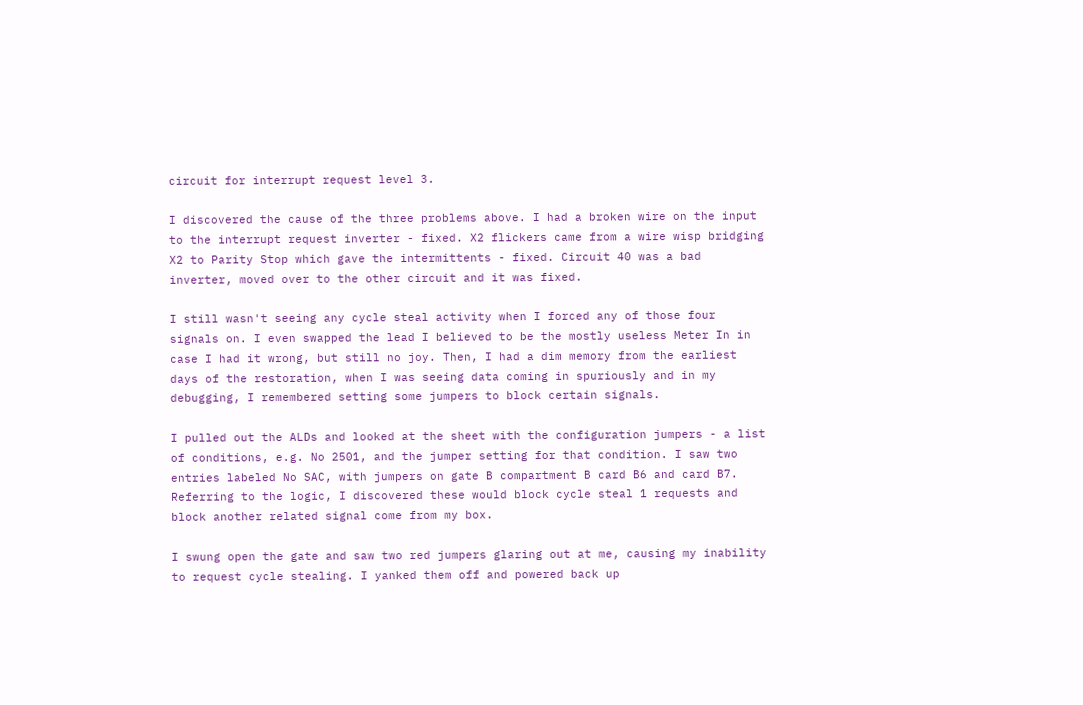circuit for interrupt request level 3.

I discovered the cause of the three problems above. I had a broken wire on the input to the interrupt request inverter - fixed. X2 flickers came from a wire wisp bridging X2 to Parity Stop which gave the intermittents - fixed. Circuit 40 was a bad inverter, moved over to the other circuit and it was fixed.

I still wasn't seeing any cycle steal activity when I forced any of those four signals on. I even swapped the lead I believed to be the mostly useless Meter In in case I had it wrong, but still no joy. Then, I had a dim memory from the earliest days of the restoration, when I was seeing data coming in spuriously and in my debugging, I remembered setting some jumpers to block certain signals.

I pulled out the ALDs and looked at the sheet with the configuration jumpers - a list of conditions, e.g. No 2501, and the jumper setting for that condition. I saw two entries labeled No SAC, with jumpers on gate B compartment B card B6 and card B7. Referring to the logic, I discovered these would block cycle steal 1 requests and block another related signal come from my box.

I swung open the gate and saw two red jumpers glaring out at me, causing my inability to request cycle stealing. I yanked them off and powered back up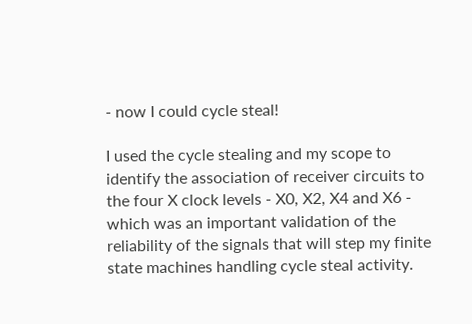- now I could cycle steal!

I used the cycle stealing and my scope to identify the association of receiver circuits to the four X clock levels - X0, X2, X4 and X6 - which was an important validation of the reliability of the signals that will step my finite state machines handling cycle steal activity.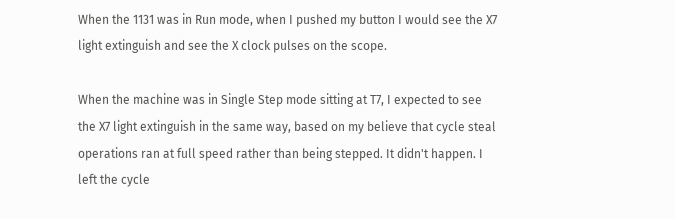When the 1131 was in Run mode, when I pushed my button I would see the X7 light extinguish and see the X clock pulses on the scope.

When the machine was in Single Step mode sitting at T7, I expected to see the X7 light extinguish in the same way, based on my believe that cycle steal operations ran at full speed rather than being stepped. It didn't happen. I left the cycle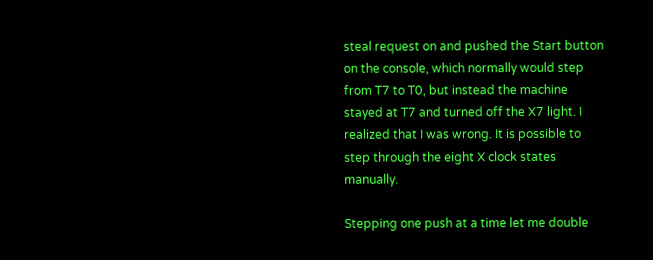steal request on and pushed the Start button on the console, which normally would step from T7 to T0, but instead the machine stayed at T7 and turned off the X7 light. I realized that I was wrong. It is possible to step through the eight X clock states manually.

Stepping one push at a time let me double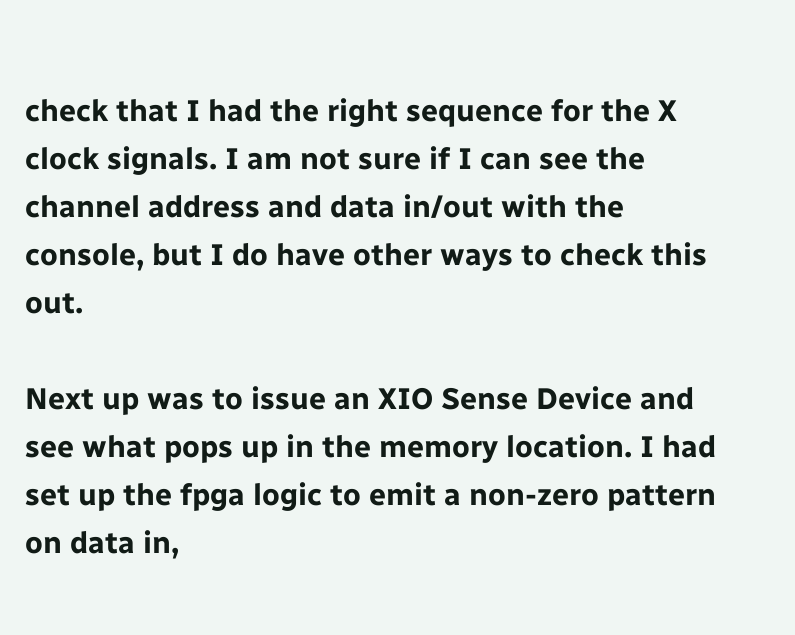check that I had the right sequence for the X clock signals. I am not sure if I can see the channel address and data in/out with the console, but I do have other ways to check this out.

Next up was to issue an XIO Sense Device and see what pops up in the memory location. I had set up the fpga logic to emit a non-zero pattern on data in,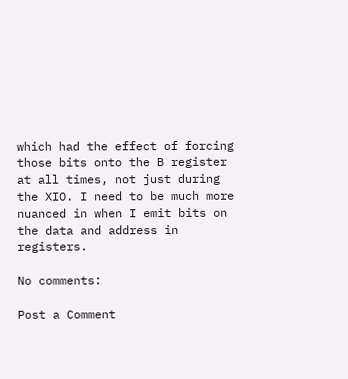which had the effect of forcing those bits onto the B register at all times, not just during the XIO. I need to be much more nuanced in when I emit bits on the data and address in registers.

No comments:

Post a Comment